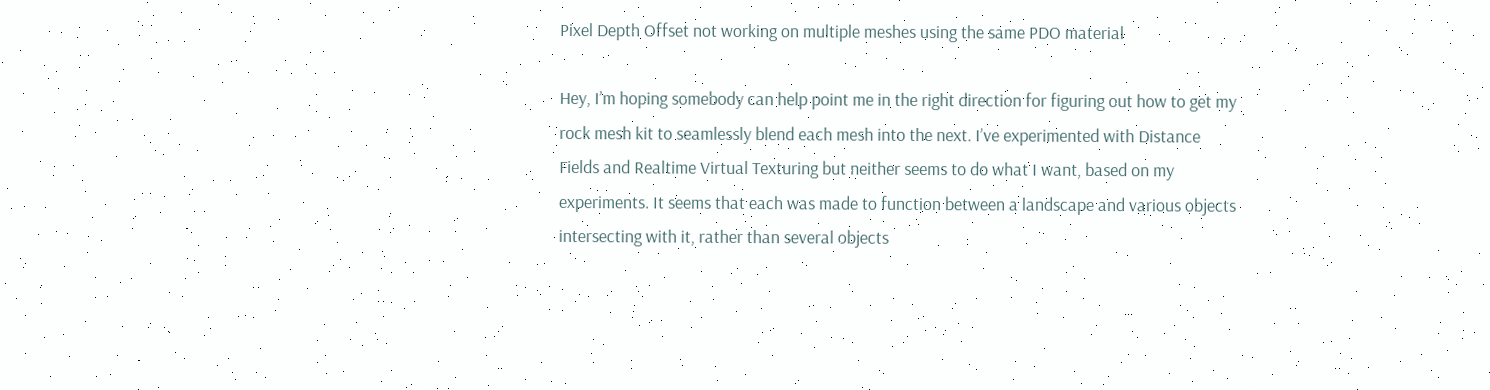Pixel Depth Offset not working on multiple meshes using the same PDO material

Hey, I’m hoping somebody can help point me in the right direction for figuring out how to get my rock mesh kit to seamlessly blend each mesh into the next. I’ve experimented with Distance Fields and Realtime Virtual Texturing but neither seems to do what I want, based on my experiments. It seems that each was made to function between a landscape and various objects intersecting with it, rather than several objects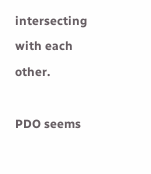intersecting with each other.

PDO seems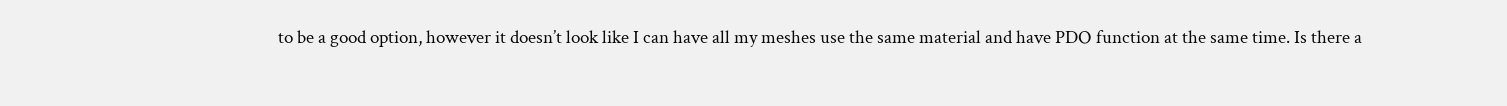to be a good option, however it doesn’t look like I can have all my meshes use the same material and have PDO function at the same time. Is there a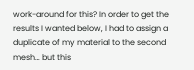work-around for this? In order to get the results I wanted below, I had to assign a duplicate of my material to the second mesh… but this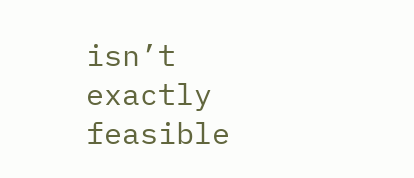isn’t exactly feasible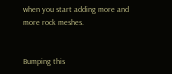when you start adding more and more rock meshes.


Bumping this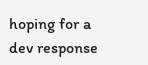hoping for a dev response